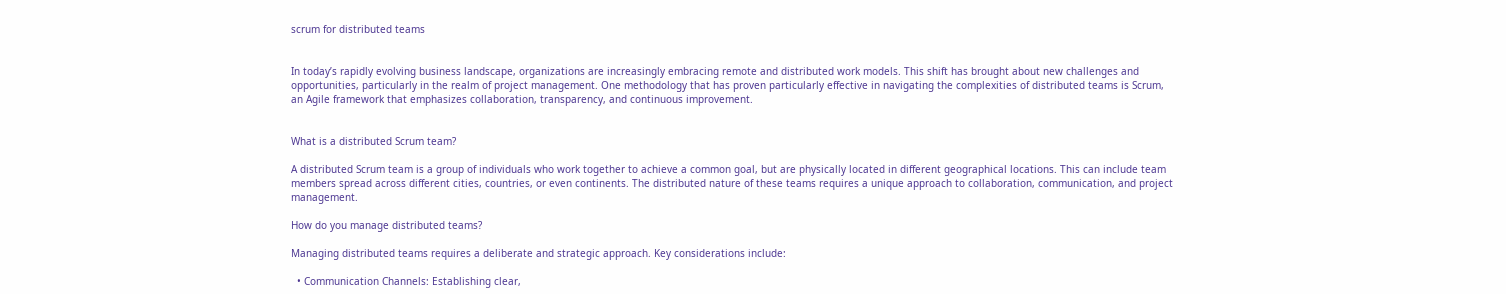scrum for distributed teams


In today’s rapidly evolving business landscape, organizations are increasingly embracing remote and distributed work models. This shift has brought about new challenges and opportunities, particularly in the realm of project management. One methodology that has proven particularly effective in navigating the complexities of distributed teams is Scrum, an Agile framework that emphasizes collaboration, transparency, and continuous improvement.


What is a distributed Scrum team?

A distributed Scrum team is a group of individuals who work together to achieve a common goal, but are physically located in different geographical locations. This can include team members spread across different cities, countries, or even continents. The distributed nature of these teams requires a unique approach to collaboration, communication, and project management.

How do you manage distributed teams?

Managing distributed teams requires a deliberate and strategic approach. Key considerations include:

  • Communication Channels: Establishing clear,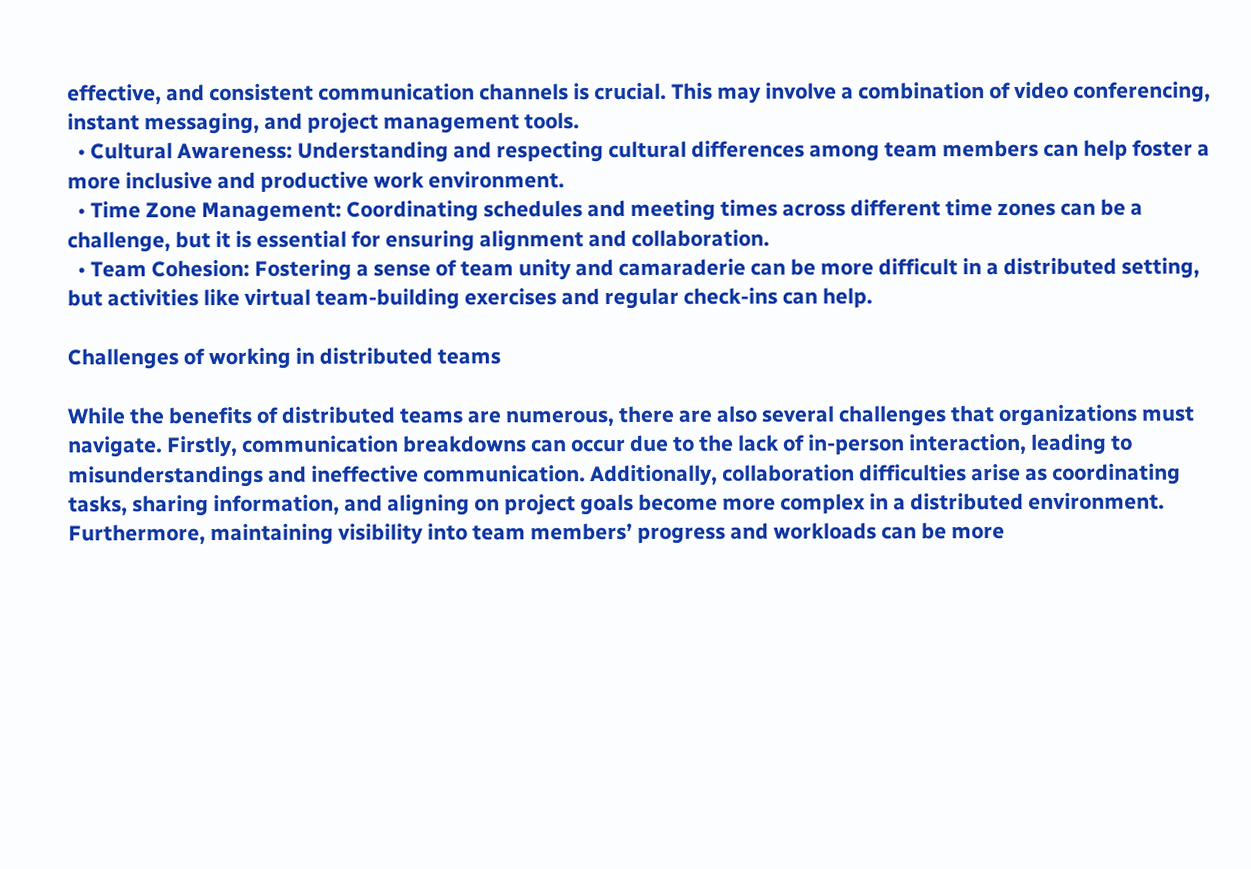effective, and consistent communication channels is crucial. This may involve a combination of video conferencing, instant messaging, and project management tools.
  • Cultural Awareness: Understanding and respecting cultural differences among team members can help foster a more inclusive and productive work environment.
  • Time Zone Management: Coordinating schedules and meeting times across different time zones can be a challenge, but it is essential for ensuring alignment and collaboration.
  • Team Cohesion: Fostering a sense of team unity and camaraderie can be more difficult in a distributed setting, but activities like virtual team-building exercises and regular check-ins can help.

Challenges of working in distributed teams

While the benefits of distributed teams are numerous, there are also several challenges that organizations must navigate. Firstly, communication breakdowns can occur due to the lack of in-person interaction, leading to misunderstandings and ineffective communication. Additionally, collaboration difficulties arise as coordinating tasks, sharing information, and aligning on project goals become more complex in a distributed environment. Furthermore, maintaining visibility into team members’ progress and workloads can be more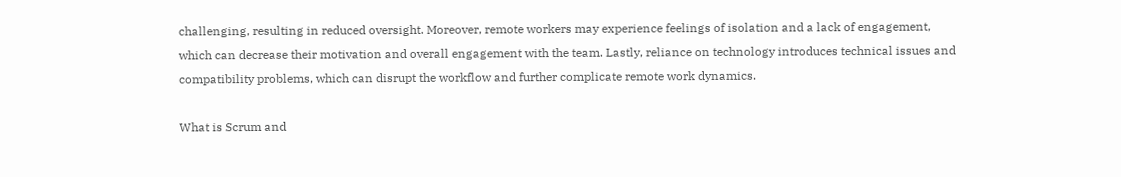challenging, resulting in reduced oversight. Moreover, remote workers may experience feelings of isolation and a lack of engagement, which can decrease their motivation and overall engagement with the team. Lastly, reliance on technology introduces technical issues and compatibility problems, which can disrupt the workflow and further complicate remote work dynamics.

What is Scrum and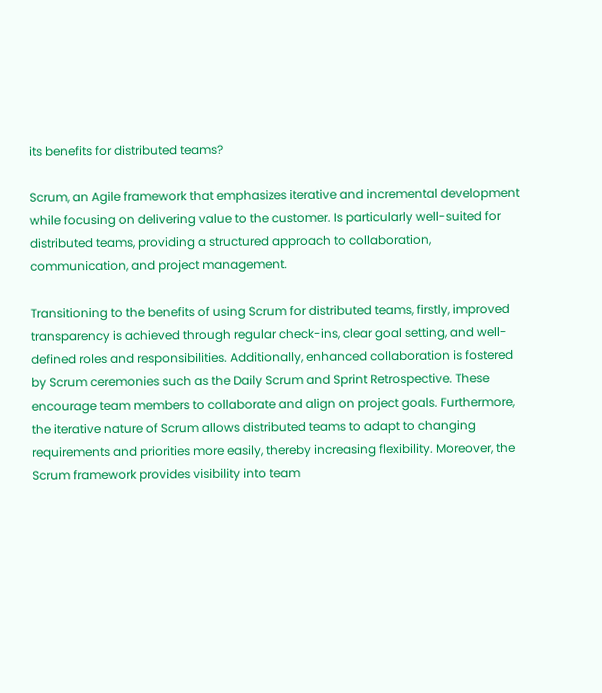its benefits for distributed teams?

Scrum, an Agile framework that emphasizes iterative and incremental development while focusing on delivering value to the customer. Is particularly well-suited for distributed teams, providing a structured approach to collaboration, communication, and project management.

Transitioning to the benefits of using Scrum for distributed teams, firstly, improved transparency is achieved through regular check-ins, clear goal setting, and well-defined roles and responsibilities. Additionally, enhanced collaboration is fostered by Scrum ceremonies such as the Daily Scrum and Sprint Retrospective. These encourage team members to collaborate and align on project goals. Furthermore, the iterative nature of Scrum allows distributed teams to adapt to changing requirements and priorities more easily, thereby increasing flexibility. Moreover, the Scrum framework provides visibility into team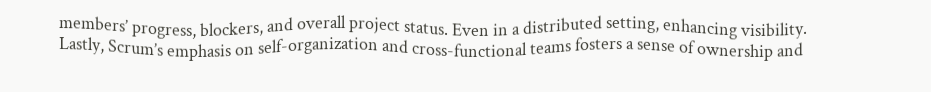members’ progress, blockers, and overall project status. Even in a distributed setting, enhancing visibility. Lastly, Scrum’s emphasis on self-organization and cross-functional teams fosters a sense of ownership and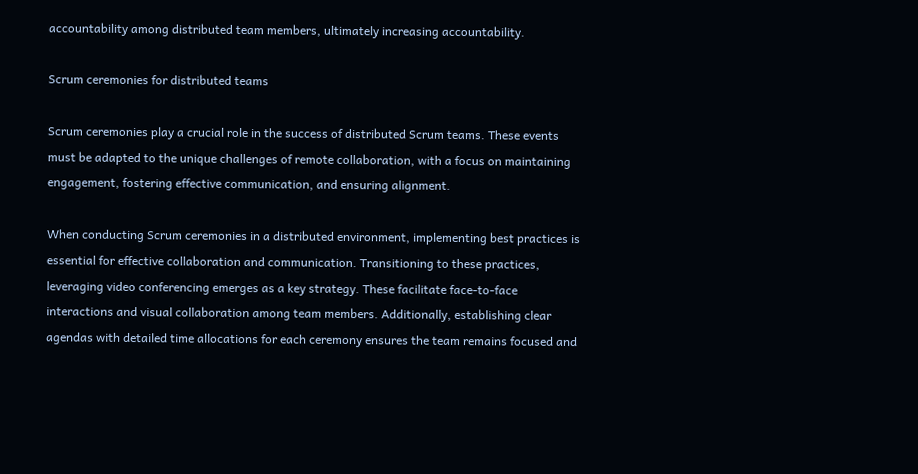accountability among distributed team members, ultimately increasing accountability.

Scrum ceremonies for distributed teams

Scrum ceremonies play a crucial role in the success of distributed Scrum teams. These events must be adapted to the unique challenges of remote collaboration, with a focus on maintaining engagement, fostering effective communication, and ensuring alignment.

When conducting Scrum ceremonies in a distributed environment, implementing best practices is essential for effective collaboration and communication. Transitioning to these practices, leveraging video conferencing emerges as a key strategy. These facilitate face-to-face interactions and visual collaboration among team members. Additionally, establishing clear agendas with detailed time allocations for each ceremony ensures the team remains focused and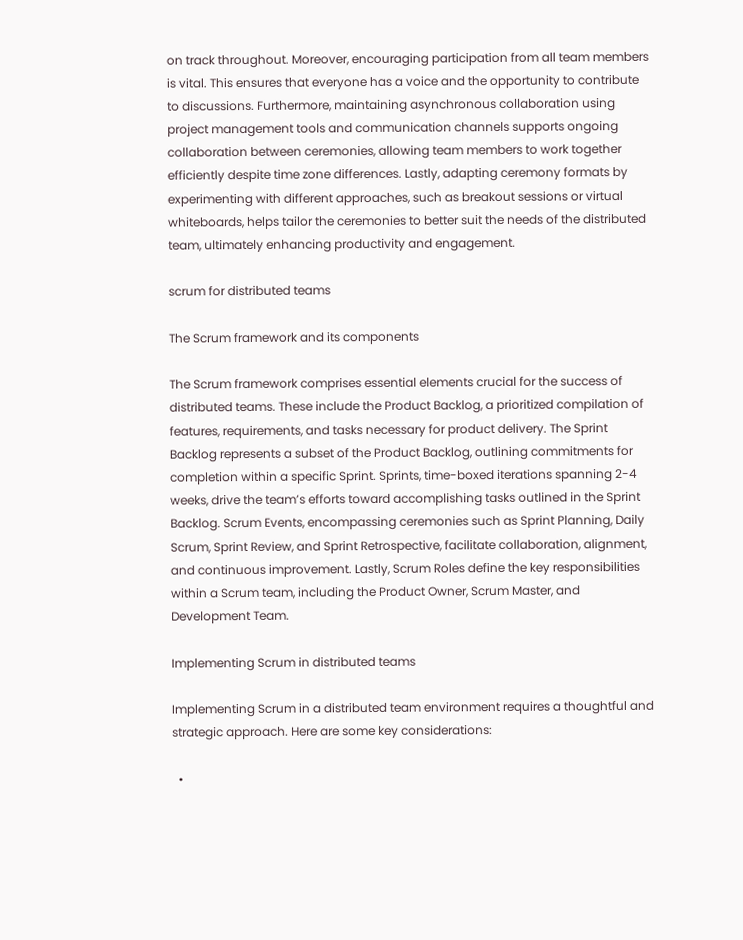on track throughout. Moreover, encouraging participation from all team members is vital. This ensures that everyone has a voice and the opportunity to contribute to discussions. Furthermore, maintaining asynchronous collaboration using project management tools and communication channels supports ongoing collaboration between ceremonies, allowing team members to work together efficiently despite time zone differences. Lastly, adapting ceremony formats by experimenting with different approaches, such as breakout sessions or virtual whiteboards, helps tailor the ceremonies to better suit the needs of the distributed team, ultimately enhancing productivity and engagement.

scrum for distributed teams

The Scrum framework and its components

The Scrum framework comprises essential elements crucial for the success of distributed teams. These include the Product Backlog, a prioritized compilation of features, requirements, and tasks necessary for product delivery. The Sprint Backlog represents a subset of the Product Backlog, outlining commitments for completion within a specific Sprint. Sprints, time-boxed iterations spanning 2-4 weeks, drive the team’s efforts toward accomplishing tasks outlined in the Sprint Backlog. Scrum Events, encompassing ceremonies such as Sprint Planning, Daily Scrum, Sprint Review, and Sprint Retrospective, facilitate collaboration, alignment, and continuous improvement. Lastly, Scrum Roles define the key responsibilities within a Scrum team, including the Product Owner, Scrum Master, and Development Team.

Implementing Scrum in distributed teams

Implementing Scrum in a distributed team environment requires a thoughtful and strategic approach. Here are some key considerations:

  •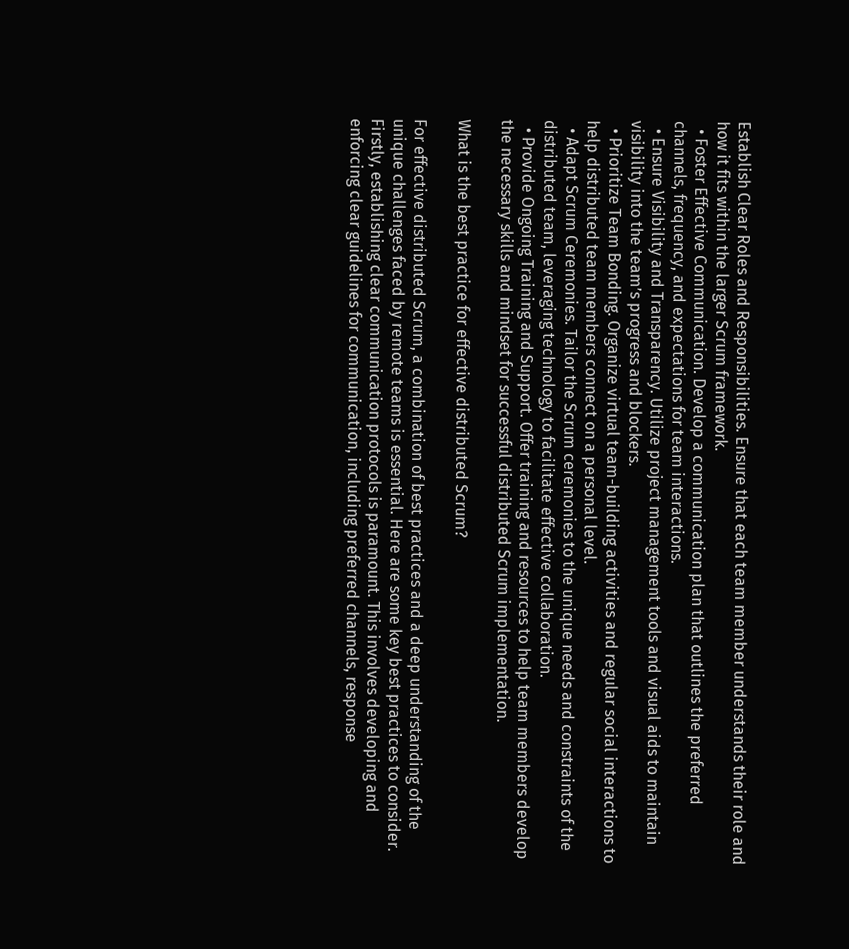Establish Clear Roles and Responsibilities. Ensure that each team member understands their role and how it fits within the larger Scrum framework.
  • Foster Effective Communication. Develop a communication plan that outlines the preferred channels, frequency, and expectations for team interactions.
  • Ensure Visibility and Transparency. Utilize project management tools and visual aids to maintain visibility into the team’s progress and blockers.
  • Prioritize Team Bonding. Organize virtual team-building activities and regular social interactions to help distributed team members connect on a personal level.
  • Adapt Scrum Ceremonies. Tailor the Scrum ceremonies to the unique needs and constraints of the distributed team, leveraging technology to facilitate effective collaboration.
  • Provide Ongoing Training and Support. Offer training and resources to help team members develop the necessary skills and mindset for successful distributed Scrum implementation.

What is the best practice for effective distributed Scrum?

For effective distributed Scrum, a combination of best practices and a deep understanding of the unique challenges faced by remote teams is essential. Here are some key best practices to consider. Firstly, establishing clear communication protocols is paramount. This involves developing and enforcing clear guidelines for communication, including preferred channels, response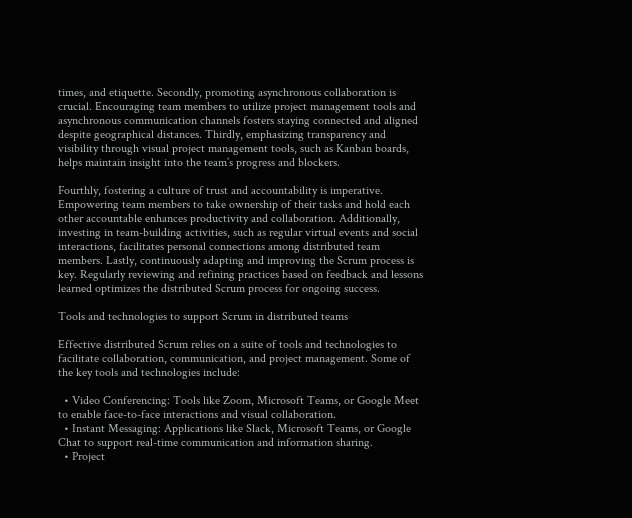times, and etiquette. Secondly, promoting asynchronous collaboration is crucial. Encouraging team members to utilize project management tools and asynchronous communication channels fosters staying connected and aligned despite geographical distances. Thirdly, emphasizing transparency and visibility through visual project management tools, such as Kanban boards, helps maintain insight into the team’s progress and blockers.

Fourthly, fostering a culture of trust and accountability is imperative. Empowering team members to take ownership of their tasks and hold each other accountable enhances productivity and collaboration. Additionally, investing in team-building activities, such as regular virtual events and social interactions, facilitates personal connections among distributed team members. Lastly, continuously adapting and improving the Scrum process is key. Regularly reviewing and refining practices based on feedback and lessons learned optimizes the distributed Scrum process for ongoing success.

Tools and technologies to support Scrum in distributed teams

Effective distributed Scrum relies on a suite of tools and technologies to facilitate collaboration, communication, and project management. Some of the key tools and technologies include:

  • Video Conferencing: Tools like Zoom, Microsoft Teams, or Google Meet to enable face-to-face interactions and visual collaboration.
  • Instant Messaging: Applications like Slack, Microsoft Teams, or Google Chat to support real-time communication and information sharing.
  • Project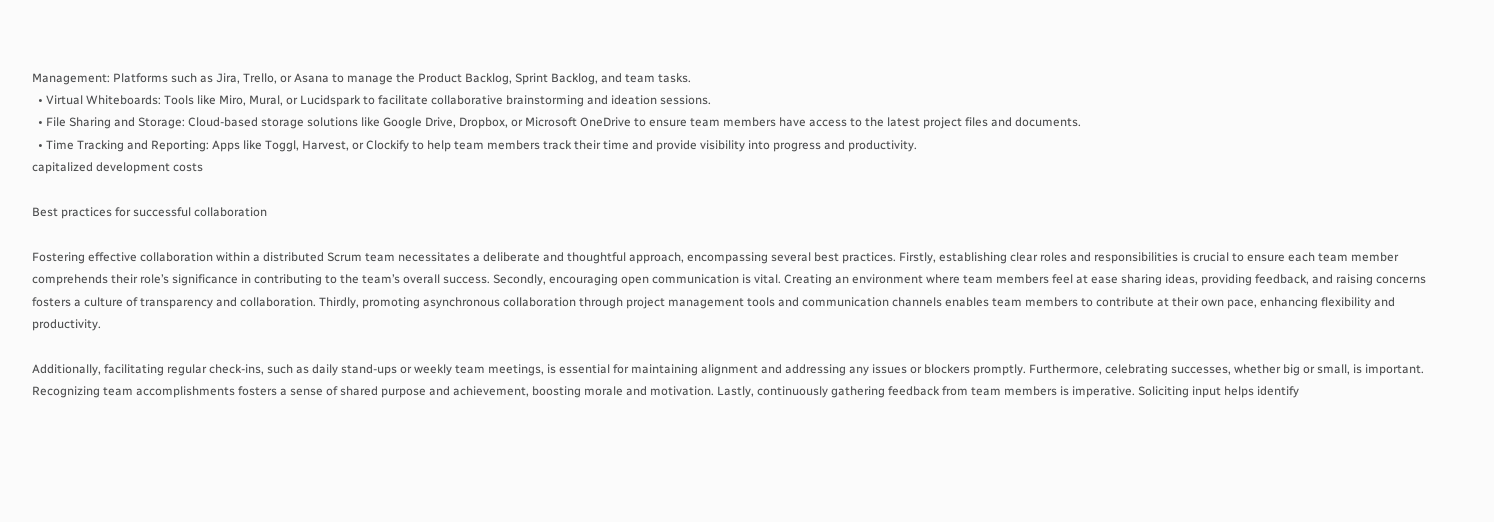Management: Platforms such as Jira, Trello, or Asana to manage the Product Backlog, Sprint Backlog, and team tasks.
  • Virtual Whiteboards: Tools like Miro, Mural, or Lucidspark to facilitate collaborative brainstorming and ideation sessions.
  • File Sharing and Storage: Cloud-based storage solutions like Google Drive, Dropbox, or Microsoft OneDrive to ensure team members have access to the latest project files and documents.
  • Time Tracking and Reporting: Apps like Toggl, Harvest, or Clockify to help team members track their time and provide visibility into progress and productivity.
capitalized development costs

Best practices for successful collaboration

Fostering effective collaboration within a distributed Scrum team necessitates a deliberate and thoughtful approach, encompassing several best practices. Firstly, establishing clear roles and responsibilities is crucial to ensure each team member comprehends their role’s significance in contributing to the team’s overall success. Secondly, encouraging open communication is vital. Creating an environment where team members feel at ease sharing ideas, providing feedback, and raising concerns fosters a culture of transparency and collaboration. Thirdly, promoting asynchronous collaboration through project management tools and communication channels enables team members to contribute at their own pace, enhancing flexibility and productivity.

Additionally, facilitating regular check-ins, such as daily stand-ups or weekly team meetings, is essential for maintaining alignment and addressing any issues or blockers promptly. Furthermore, celebrating successes, whether big or small, is important. Recognizing team accomplishments fosters a sense of shared purpose and achievement, boosting morale and motivation. Lastly, continuously gathering feedback from team members is imperative. Soliciting input helps identify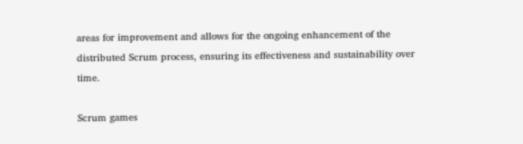areas for improvement and allows for the ongoing enhancement of the distributed Scrum process, ensuring its effectiveness and sustainability over time.

Scrum games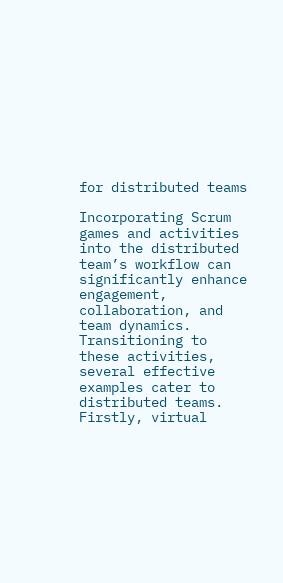for distributed teams

Incorporating Scrum games and activities into the distributed team’s workflow can significantly enhance engagement, collaboration, and team dynamics. Transitioning to these activities, several effective examples cater to distributed teams. Firstly, virtual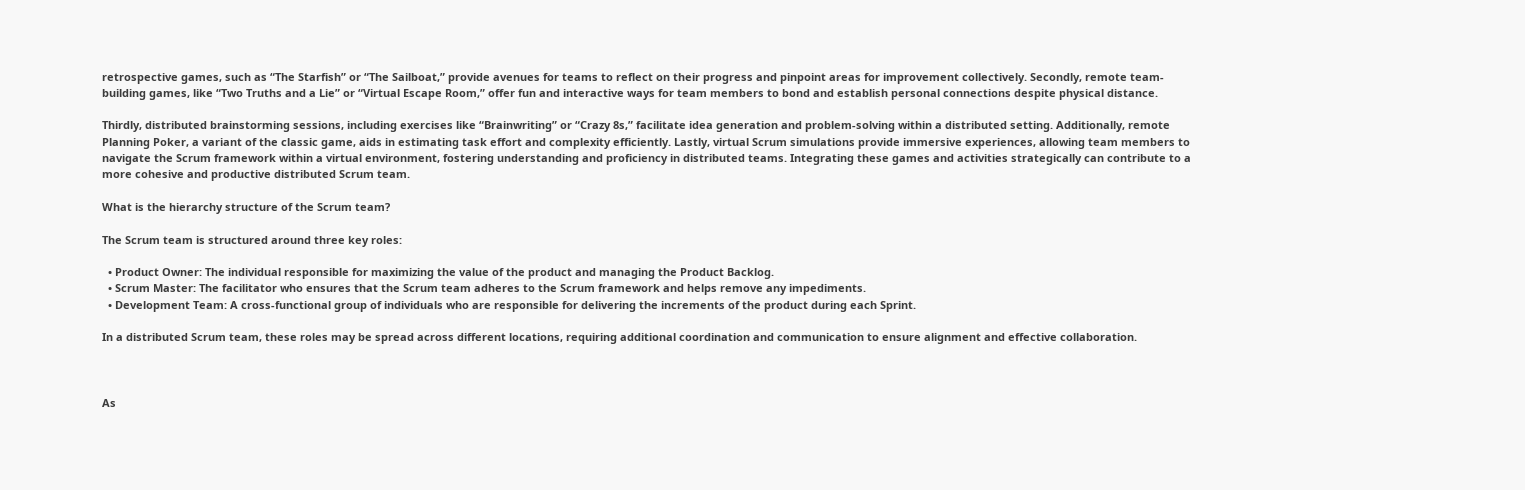retrospective games, such as “The Starfish” or “The Sailboat,” provide avenues for teams to reflect on their progress and pinpoint areas for improvement collectively. Secondly, remote team-building games, like “Two Truths and a Lie” or “Virtual Escape Room,” offer fun and interactive ways for team members to bond and establish personal connections despite physical distance.

Thirdly, distributed brainstorming sessions, including exercises like “Brainwriting” or “Crazy 8s,” facilitate idea generation and problem-solving within a distributed setting. Additionally, remote Planning Poker, a variant of the classic game, aids in estimating task effort and complexity efficiently. Lastly, virtual Scrum simulations provide immersive experiences, allowing team members to navigate the Scrum framework within a virtual environment, fostering understanding and proficiency in distributed teams. Integrating these games and activities strategically can contribute to a more cohesive and productive distributed Scrum team.

What is the hierarchy structure of the Scrum team?

The Scrum team is structured around three key roles:

  • Product Owner: The individual responsible for maximizing the value of the product and managing the Product Backlog.
  • Scrum Master: The facilitator who ensures that the Scrum team adheres to the Scrum framework and helps remove any impediments.
  • Development Team: A cross-functional group of individuals who are responsible for delivering the increments of the product during each Sprint.

In a distributed Scrum team, these roles may be spread across different locations, requiring additional coordination and communication to ensure alignment and effective collaboration.



As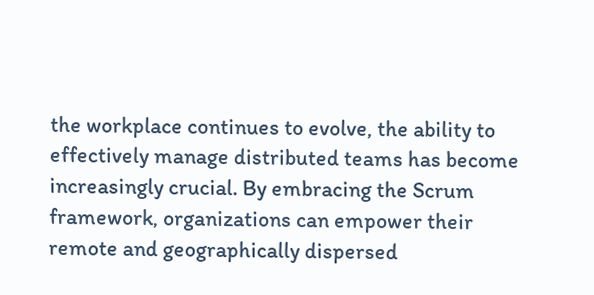the workplace continues to evolve, the ability to effectively manage distributed teams has become increasingly crucial. By embracing the Scrum framework, organizations can empower their remote and geographically dispersed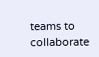teams to collaborate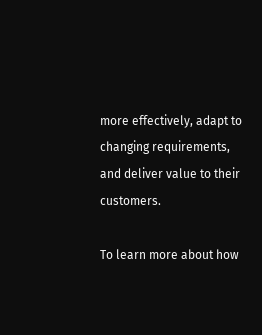more effectively, adapt to changing requirements, and deliver value to their customers.

To learn more about how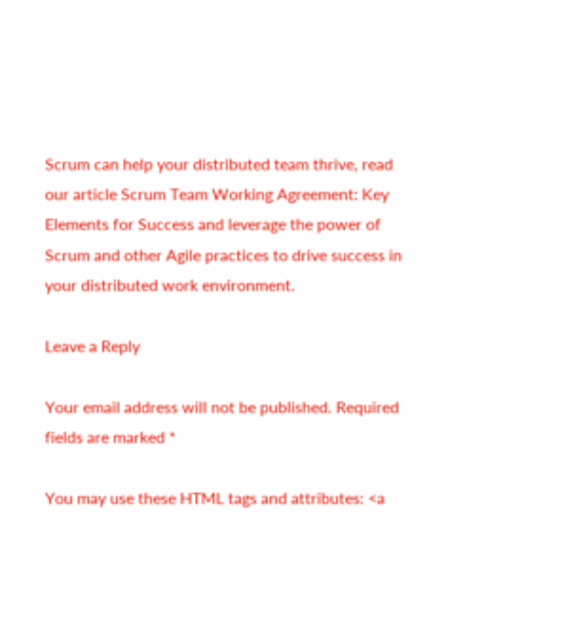Scrum can help your distributed team thrive, read our article Scrum Team Working Agreement: Key Elements for Success and leverage the power of Scrum and other Agile practices to drive success in your distributed work environment.

Leave a Reply

Your email address will not be published. Required fields are marked *

You may use these HTML tags and attributes: <a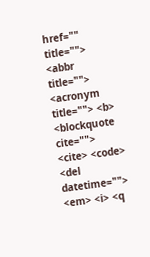href="" title=""> <abbr title=""> <acronym title=""> <b> <blockquote cite=""> <cite> <code> <del datetime=""> <em> <i> <q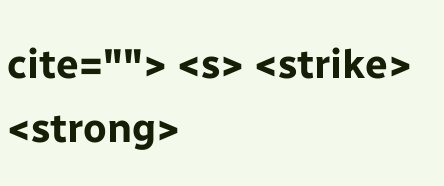cite=""> <s> <strike> <strong>